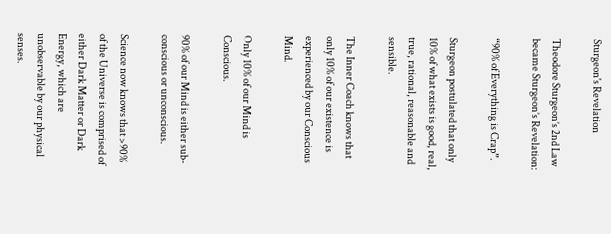Sturgeon's Revelation

Theodore Sturgeon’s 2nd Law became Sturgeon’s Revelation:

“90% of Everything is Crap”.

Sturgeon postulated that only 10% of what exists is good, real, true, rational, reasonable and sensible.

The Inner Coach knows that only 10% of our existence is experienced by our Conscious Mind.

Only 10% of our Mind is Conscious.

90% of our Mind is either sub-conscious or unconscious.

Science now knows that >90% of the Universe is comprised of either Dark Matter or Dark Energy, which are unobservable by our physical senses.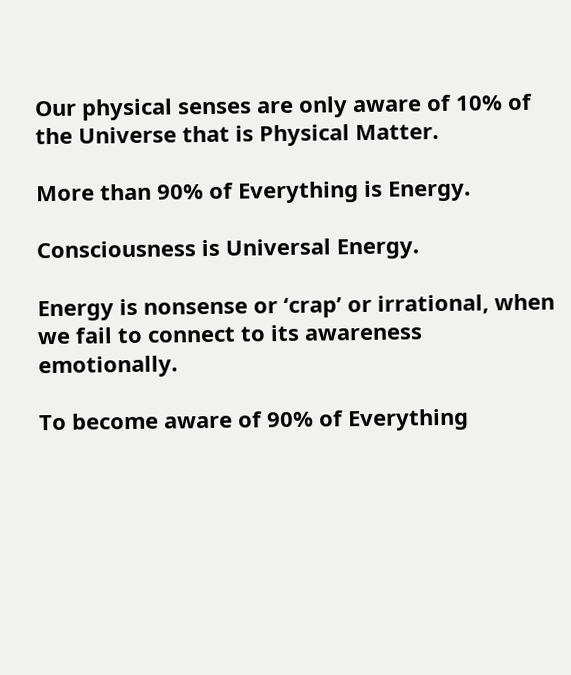Our physical senses are only aware of 10% of the Universe that is Physical Matter.

More than 90% of Everything is Energy.

Consciousness is Universal Energy.

Energy is nonsense or ‘crap’ or irrational, when we fail to connect to its awareness emotionally.

To become aware of 90% of Everything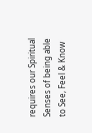requires our Spiritual Senses of being able to See, Feel & Know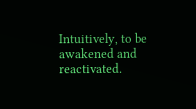Intuitively, to be awakened and reactivated.